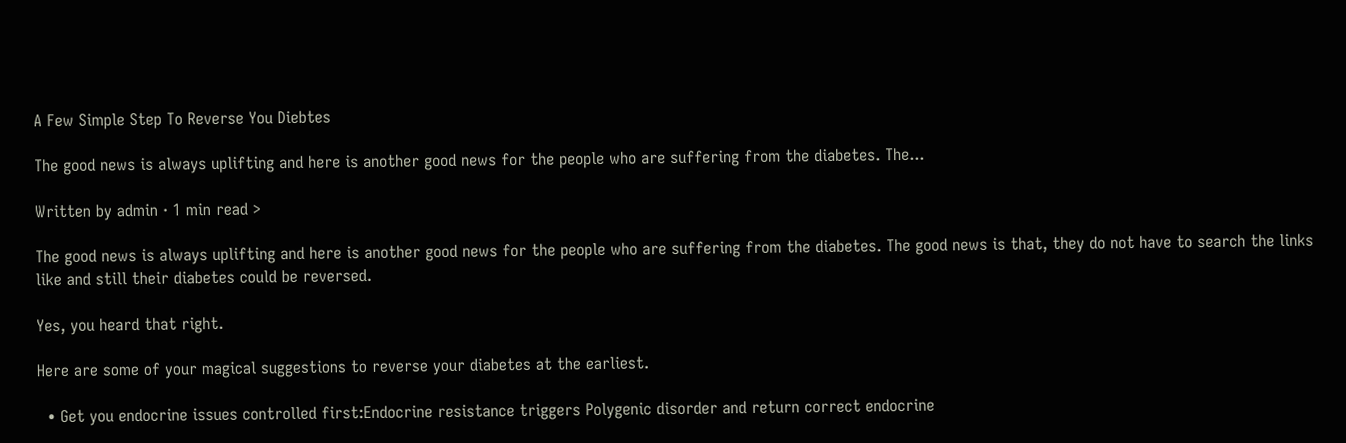A Few Simple Step To Reverse You Diebtes

The good news is always uplifting and here is another good news for the people who are suffering from the diabetes. The...

Written by admin · 1 min read >

The good news is always uplifting and here is another good news for the people who are suffering from the diabetes. The good news is that, they do not have to search the links like and still their diabetes could be reversed.

Yes, you heard that right.

Here are some of your magical suggestions to reverse your diabetes at the earliest.

  • Get you endocrine issues controlled first:Endocrine resistance triggers Polygenic disorder and return correct endocrine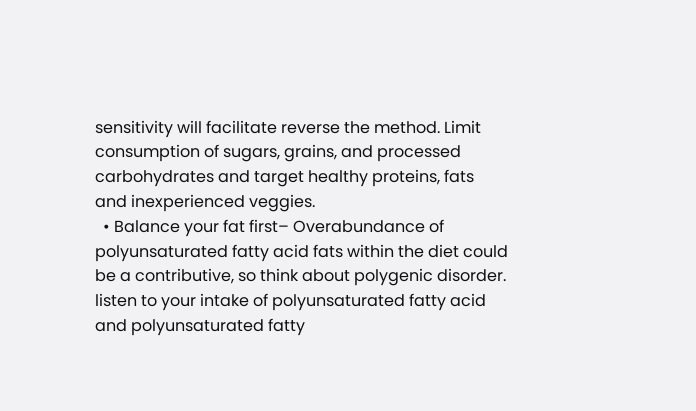sensitivity will facilitate reverse the method. Limit consumption of sugars, grains, and processed carbohydrates and target healthy proteins, fats and inexperienced veggies.
  • Balance your fat first– Overabundance of polyunsaturated fatty acid fats within the diet could be a contributive, so think about polygenic disorder. listen to your intake of polyunsaturated fatty acid and polyunsaturated fatty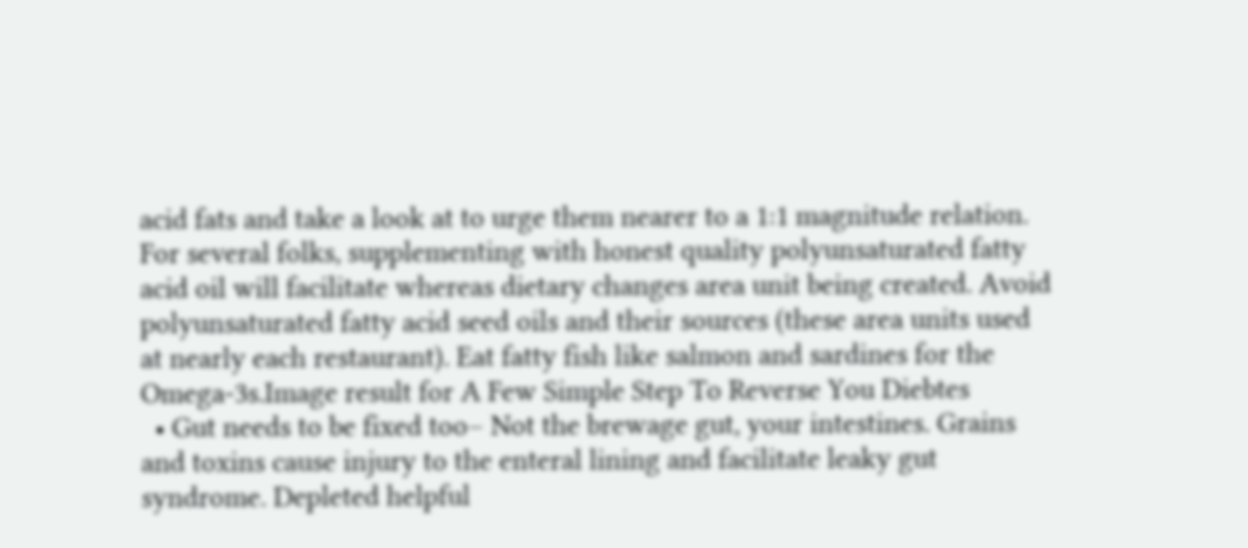acid fats and take a look at to urge them nearer to a 1:1 magnitude relation. For several folks, supplementing with honest quality polyunsaturated fatty acid oil will facilitate whereas dietary changes area unit being created. Avoid polyunsaturated fatty acid seed oils and their sources (these area units used at nearly each restaurant). Eat fatty fish like salmon and sardines for the Omega-3s.Image result for A Few Simple Step To Reverse You Diebtes
  • Gut needs to be fixed too– Not the brewage gut, your intestines. Grains and toxins cause injury to the enteral lining and facilitate leaky gut syndrome. Depleted helpful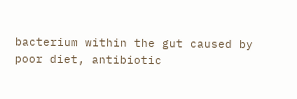bacterium within the gut caused by poor diet, antibiotic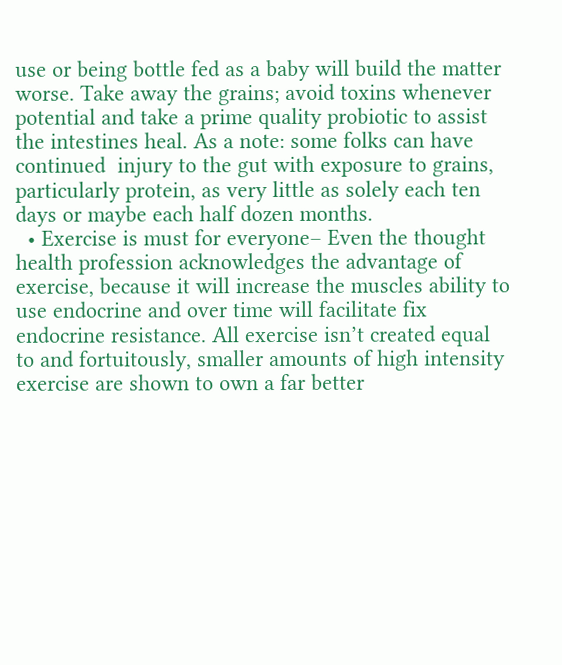use or being bottle fed as a baby will build the matter worse. Take away the grains; avoid toxins whenever potential and take a prime quality probiotic to assist the intestines heal. As a note: some folks can have continued  injury to the gut with exposure to grains, particularly protein, as very little as solely each ten days or maybe each half dozen months.
  • Exercise is must for everyone– Even the thought health profession acknowledges the advantage of exercise, because it will increase the muscles ability to use endocrine and over time will facilitate fix endocrine resistance. All exercise isn’t created equal to and fortuitously, smaller amounts of high intensity exercise are shown to own a far better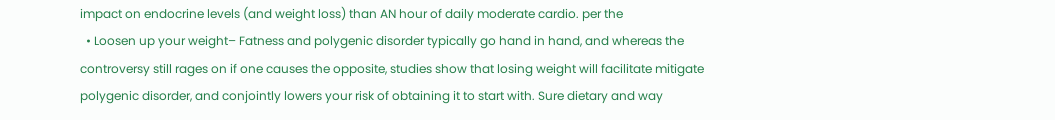impact on endocrine levels (and weight loss) than AN hour of daily moderate cardio. per the
  • Loosen up your weight– Fatness and polygenic disorder typically go hand in hand, and whereas the controversy still rages on if one causes the opposite, studies show that losing weight will facilitate mitigate polygenic disorder, and conjointly lowers your risk of obtaining it to start with. Sure dietary and way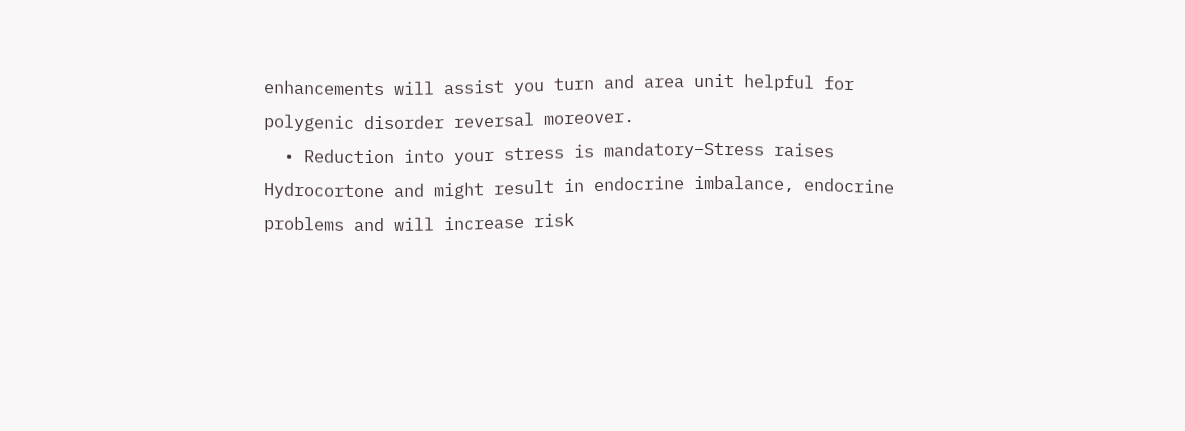enhancements will assist you turn and area unit helpful for polygenic disorder reversal moreover.
  • Reduction into your stress is mandatory–Stress raises Hydrocortone and might result in endocrine imbalance, endocrine problems and will increase risk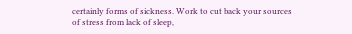certainly forms of sickness. Work to cut back your sources of stress from lack of sleep,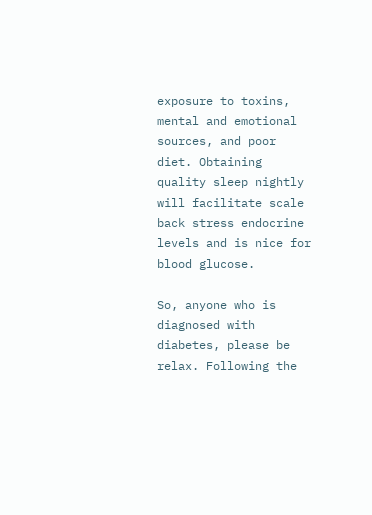exposure to toxins, mental and emotional sources, and poor diet. Obtaining quality sleep nightly will facilitate scale back stress endocrine levels and is nice for blood glucose.

So, anyone who is diagnosed with diabetes, please be relax. Following the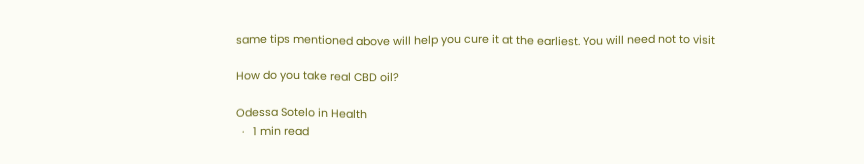same tips mentioned above will help you cure it at the earliest. You will need not to visit

How do you take real CBD oil?

Odessa Sotelo in Health
  ·   1 min read